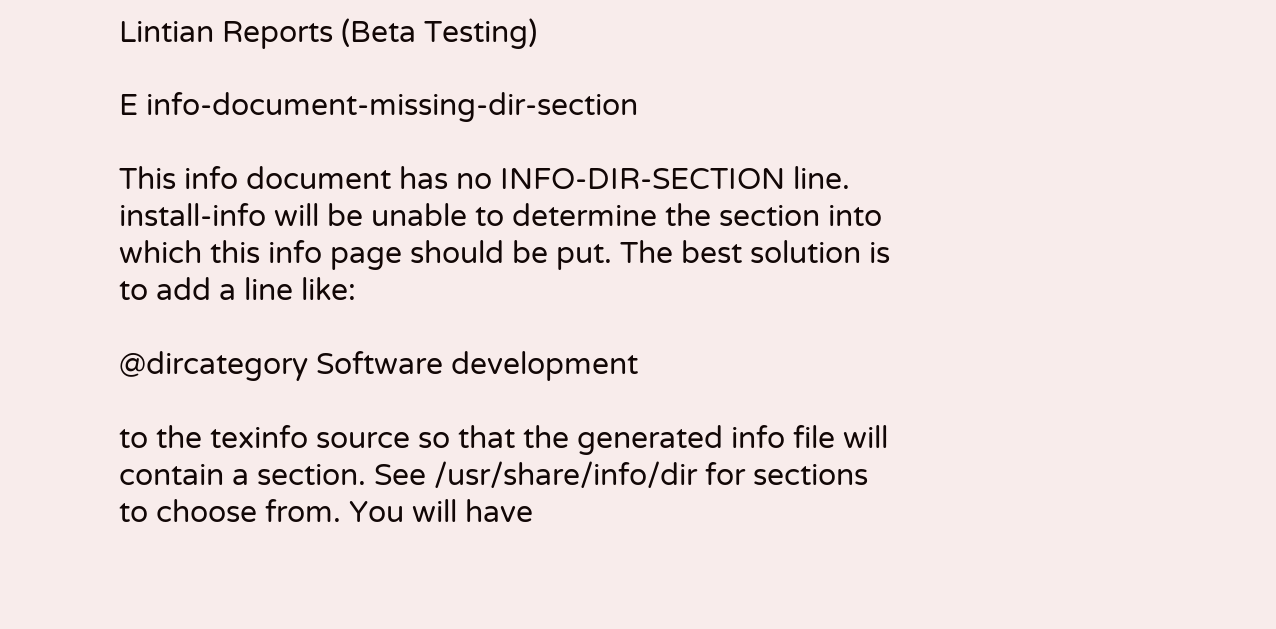Lintian Reports (Beta Testing)

E info-document-missing-dir-section

This info document has no INFO-DIR-SECTION line. install-info will be unable to determine the section into which this info page should be put. The best solution is to add a line like:

@dircategory Software development

to the texinfo source so that the generated info file will contain a section. See /usr/share/info/dir for sections to choose from. You will have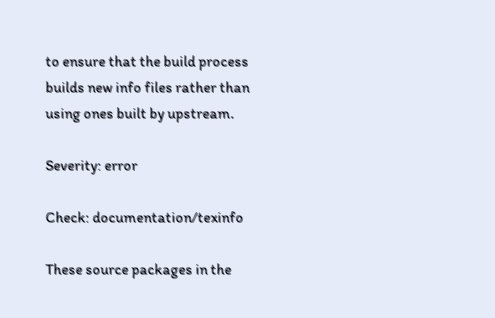to ensure that the build process builds new info files rather than using ones built by upstream.

Severity: error

Check: documentation/texinfo

These source packages in the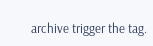archive trigger the tag.